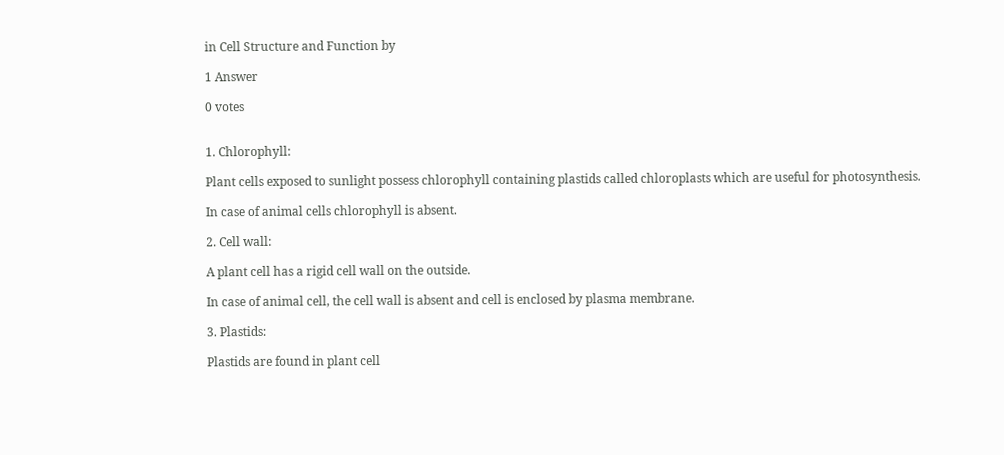in Cell Structure and Function by

1 Answer

0 votes


1. Chlorophyll:

Plant cells exposed to sunlight possess chlorophyll containing plastids called chloroplasts which are useful for photosynthesis.

In case of animal cells chlorophyll is absent.

2. Cell wall:

A plant cell has a rigid cell wall on the outside.

In case of animal cell, the cell wall is absent and cell is enclosed by plasma membrane.

3. Plastids:

Plastids are found in plant cell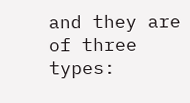and they are of three types: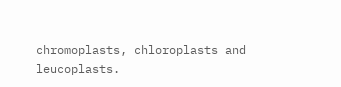chromoplasts, chloroplasts and leucoplasts.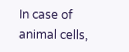In case of animal cells,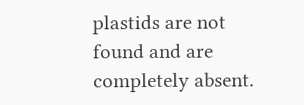plastids are not found and are completely absent.